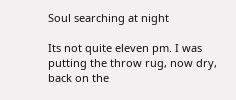Soul searching at night

Its not quite eleven pm. I was putting the throw rug, now dry, back on the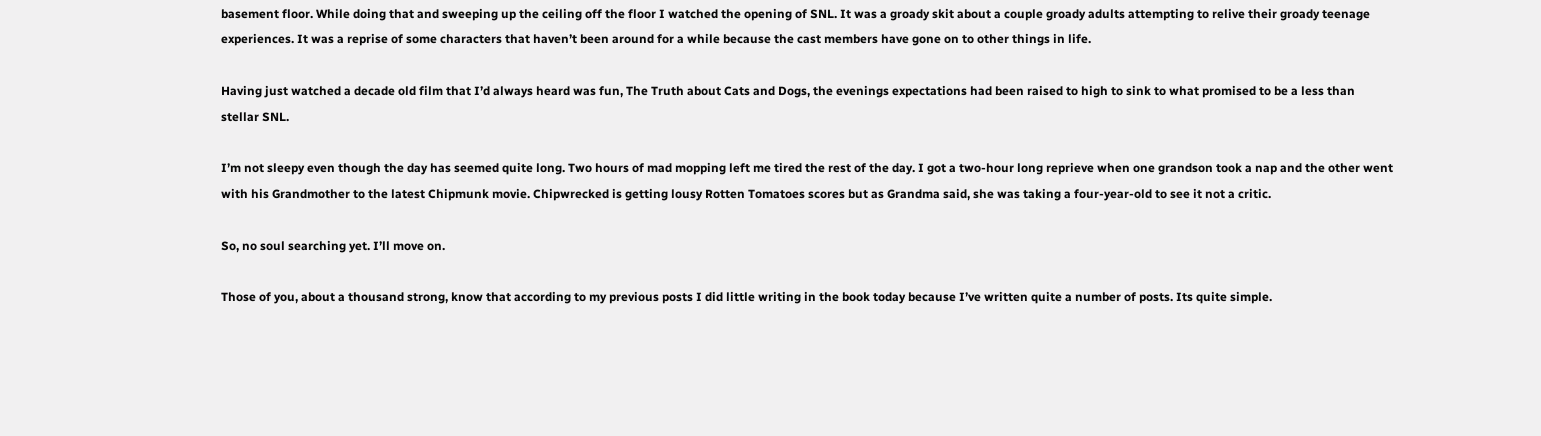basement floor. While doing that and sweeping up the ceiling off the floor I watched the opening of SNL. It was a groady skit about a couple groady adults attempting to relive their groady teenage experiences. It was a reprise of some characters that haven’t been around for a while because the cast members have gone on to other things in life.

Having just watched a decade old film that I’d always heard was fun, The Truth about Cats and Dogs, the evenings expectations had been raised to high to sink to what promised to be a less than stellar SNL.

I’m not sleepy even though the day has seemed quite long. Two hours of mad mopping left me tired the rest of the day. I got a two-hour long reprieve when one grandson took a nap and the other went with his Grandmother to the latest Chipmunk movie. Chipwrecked is getting lousy Rotten Tomatoes scores but as Grandma said, she was taking a four-year-old to see it not a critic.

So, no soul searching yet. I’ll move on.

Those of you, about a thousand strong, know that according to my previous posts I did little writing in the book today because I’ve written quite a number of posts. Its quite simple.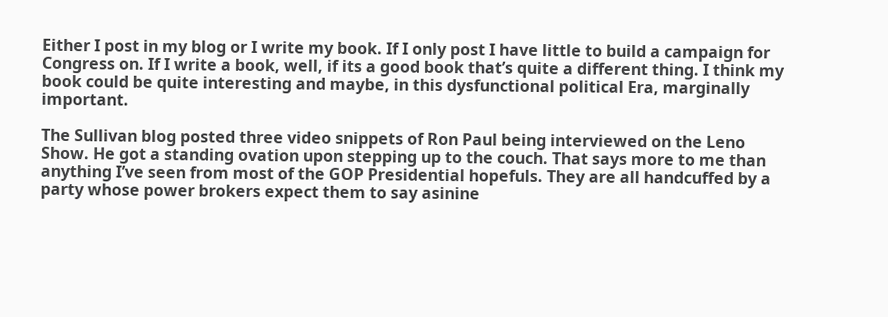Either I post in my blog or I write my book. If I only post I have little to build a campaign for Congress on. If I write a book, well, if its a good book that’s quite a different thing. I think my book could be quite interesting and maybe, in this dysfunctional political Era, marginally important.

The Sullivan blog posted three video snippets of Ron Paul being interviewed on the Leno Show. He got a standing ovation upon stepping up to the couch. That says more to me than anything I’ve seen from most of the GOP Presidential hopefuls. They are all handcuffed by a party whose power brokers expect them to say asinine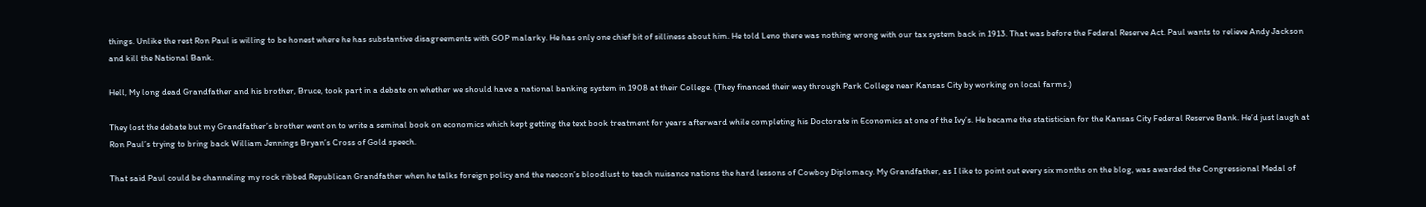things. Unlike the rest Ron Paul is willing to be honest where he has substantive disagreements with GOP malarky. He has only one chief bit of silliness about him. He told Leno there was nothing wrong with our tax system back in 1913. That was before the Federal Reserve Act. Paul wants to relieve Andy Jackson and kill the National Bank.

Hell, My long dead Grandfather and his brother, Bruce, took part in a debate on whether we should have a national banking system in 1908 at their College. (They financed their way through Park College near Kansas City by working on local farms.)

They lost the debate but my Grandfather’s brother went on to write a seminal book on economics which kept getting the text book treatment for years afterward while completing his Doctorate in Economics at one of the Ivy’s. He became the statistician for the Kansas City Federal Reserve Bank. He’d just laugh at Ron Paul’s trying to bring back William Jennings Bryan’s Cross of Gold speech.

That said Paul could be channeling my rock ribbed Republican Grandfather when he talks foreign policy and the neocon’s bloodlust to teach nuisance nations the hard lessons of Cowboy Diplomacy. My Grandfather, as I like to point out every six months on the blog, was awarded the Congressional Medal of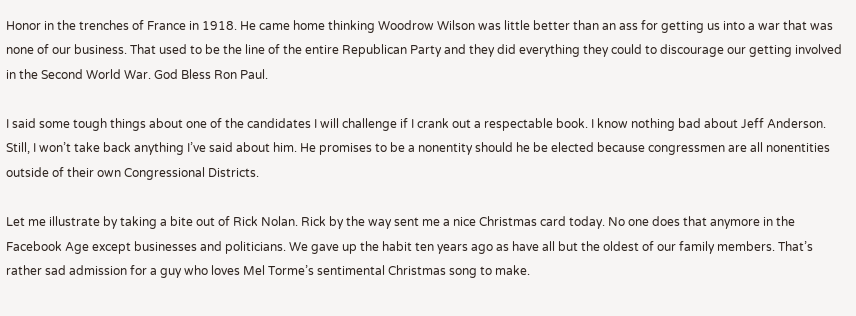Honor in the trenches of France in 1918. He came home thinking Woodrow Wilson was little better than an ass for getting us into a war that was none of our business. That used to be the line of the entire Republican Party and they did everything they could to discourage our getting involved in the Second World War. God Bless Ron Paul.

I said some tough things about one of the candidates I will challenge if I crank out a respectable book. I know nothing bad about Jeff Anderson. Still, I won’t take back anything I’ve said about him. He promises to be a nonentity should he be elected because congressmen are all nonentities outside of their own Congressional Districts.

Let me illustrate by taking a bite out of Rick Nolan. Rick by the way sent me a nice Christmas card today. No one does that anymore in the Facebook Age except businesses and politicians. We gave up the habit ten years ago as have all but the oldest of our family members. That’s rather sad admission for a guy who loves Mel Torme’s sentimental Christmas song to make.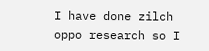I have done zilch oppo research so I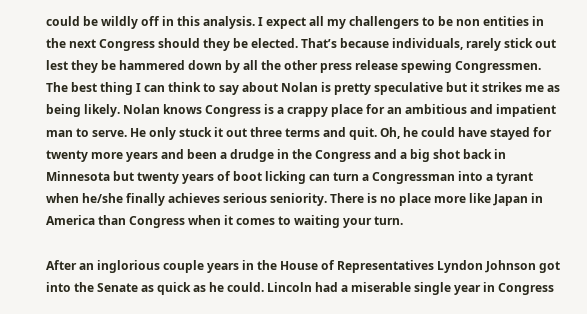could be wildly off in this analysis. I expect all my challengers to be non entities in the next Congress should they be elected. That’s because individuals, rarely stick out lest they be hammered down by all the other press release spewing Congressmen. The best thing I can think to say about Nolan is pretty speculative but it strikes me as being likely. Nolan knows Congress is a crappy place for an ambitious and impatient man to serve. He only stuck it out three terms and quit. Oh, he could have stayed for twenty more years and been a drudge in the Congress and a big shot back in Minnesota but twenty years of boot licking can turn a Congressman into a tyrant when he/she finally achieves serious seniority. There is no place more like Japan in America than Congress when it comes to waiting your turn.

After an inglorious couple years in the House of Representatives Lyndon Johnson got into the Senate as quick as he could. Lincoln had a miserable single year in Congress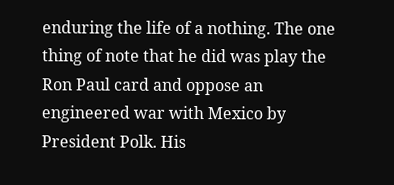enduring the life of a nothing. The one thing of note that he did was play the Ron Paul card and oppose an engineered war with Mexico by President Polk. His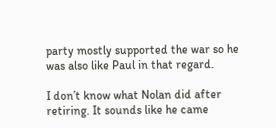party mostly supported the war so he was also like Paul in that regard.

I don’t know what Nolan did after retiring. It sounds like he came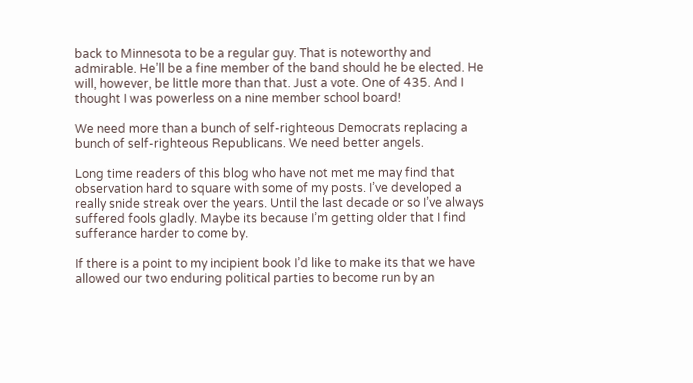back to Minnesota to be a regular guy. That is noteworthy and admirable. He’ll be a fine member of the band should he be elected. He will, however, be little more than that. Just a vote. One of 435. And I thought I was powerless on a nine member school board!

We need more than a bunch of self-righteous Democrats replacing a bunch of self-righteous Republicans. We need better angels.

Long time readers of this blog who have not met me may find that observation hard to square with some of my posts. I’ve developed a really snide streak over the years. Until the last decade or so I’ve always suffered fools gladly. Maybe its because I’m getting older that I find sufferance harder to come by.

If there is a point to my incipient book I’d like to make its that we have allowed our two enduring political parties to become run by an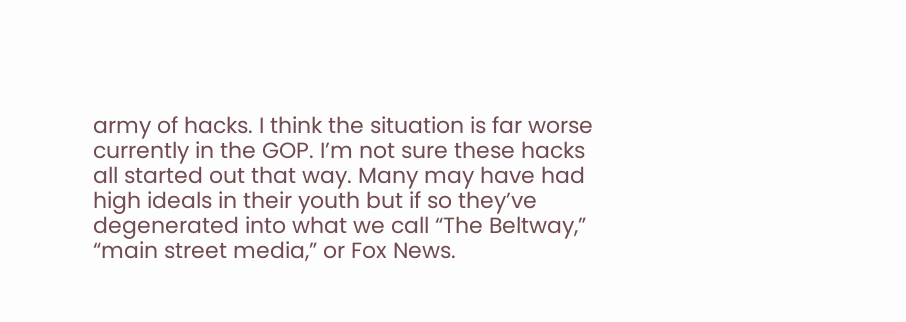army of hacks. I think the situation is far worse currently in the GOP. I’m not sure these hacks all started out that way. Many may have had high ideals in their youth but if so they’ve degenerated into what we call “The Beltway,” “main street media,” or Fox News.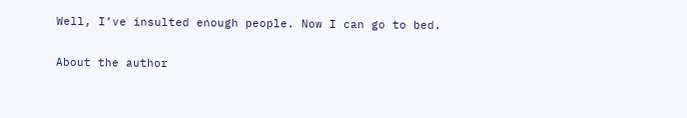Well, I’ve insulted enough people. Now I can go to bed.

About the author